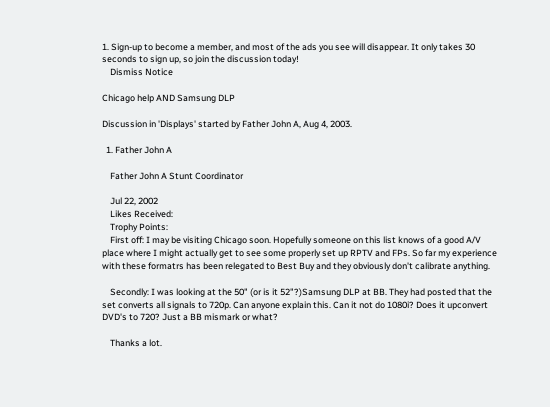1. Sign-up to become a member, and most of the ads you see will disappear. It only takes 30 seconds to sign up, so join the discussion today!
    Dismiss Notice

Chicago help AND Samsung DLP

Discussion in 'Displays' started by Father John A, Aug 4, 2003.

  1. Father John A

    Father John A Stunt Coordinator

    Jul 22, 2002
    Likes Received:
    Trophy Points:
    First off: I may be visiting Chicago soon. Hopefully someone on this list knows of a good A/V place where I might actually get to see some properly set up RPTV and FPs. So far my experience with these formatrs has been relegated to Best Buy and they obviously don't calibrate anything.

    Secondly: I was looking at the 50" (or is it 52"?)Samsung DLP at BB. They had posted that the set converts all signals to 720p. Can anyone explain this. Can it not do 1080i? Does it upconvert DVD's to 720? Just a BB mismark or what?

    Thanks a lot.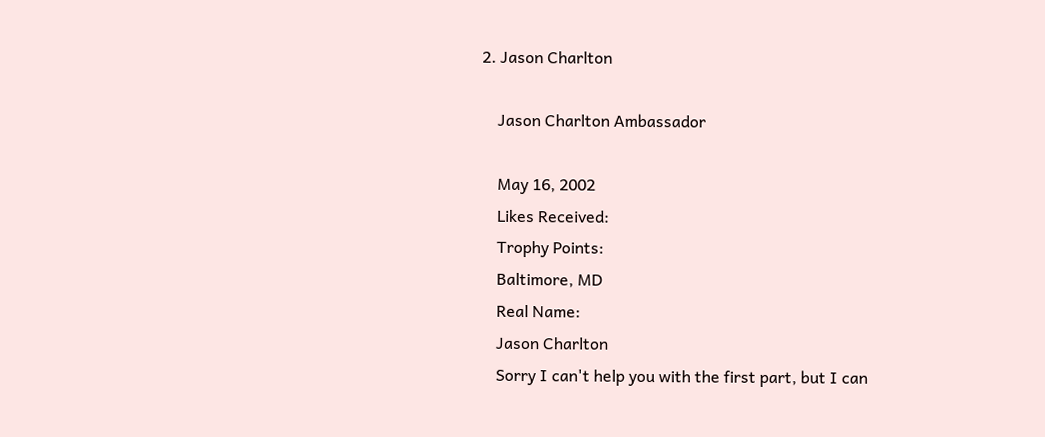2. Jason Charlton

    Jason Charlton Ambassador

    May 16, 2002
    Likes Received:
    Trophy Points:
    Baltimore, MD
    Real Name:
    Jason Charlton
    Sorry I can't help you with the first part, but I can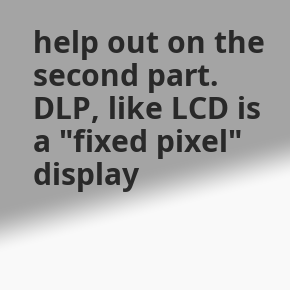help out on the second part. DLP, like LCD is a "fixed pixel" display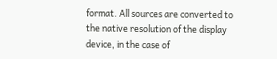format. All sources are converted to the native resolution of the display device, in the case of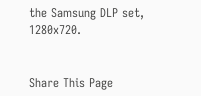the Samsung DLP set, 1280x720.


Share This Page